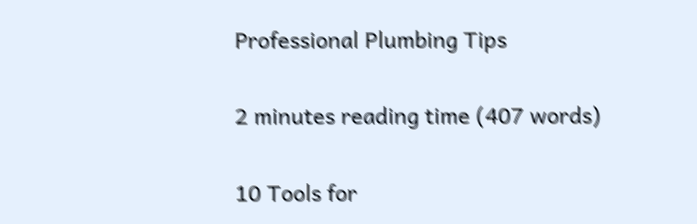Professional Plumbing Tips

2 minutes reading time (407 words)

10 Tools for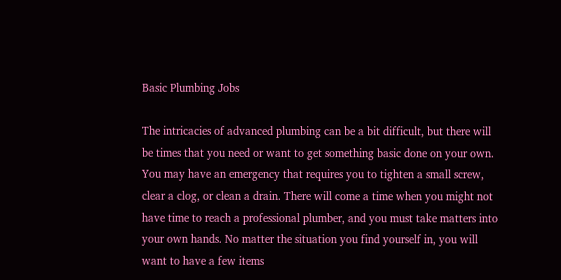Basic Plumbing Jobs

The intricacies of advanced plumbing can be a bit difficult, but there will be times that you need or want to get something basic done on your own. You may have an emergency that requires you to tighten a small screw, clear a clog, or clean a drain. There will come a time when you might not have time to reach a professional plumber, and you must take matters into your own hands. No matter the situation you find yourself in, you will want to have a few items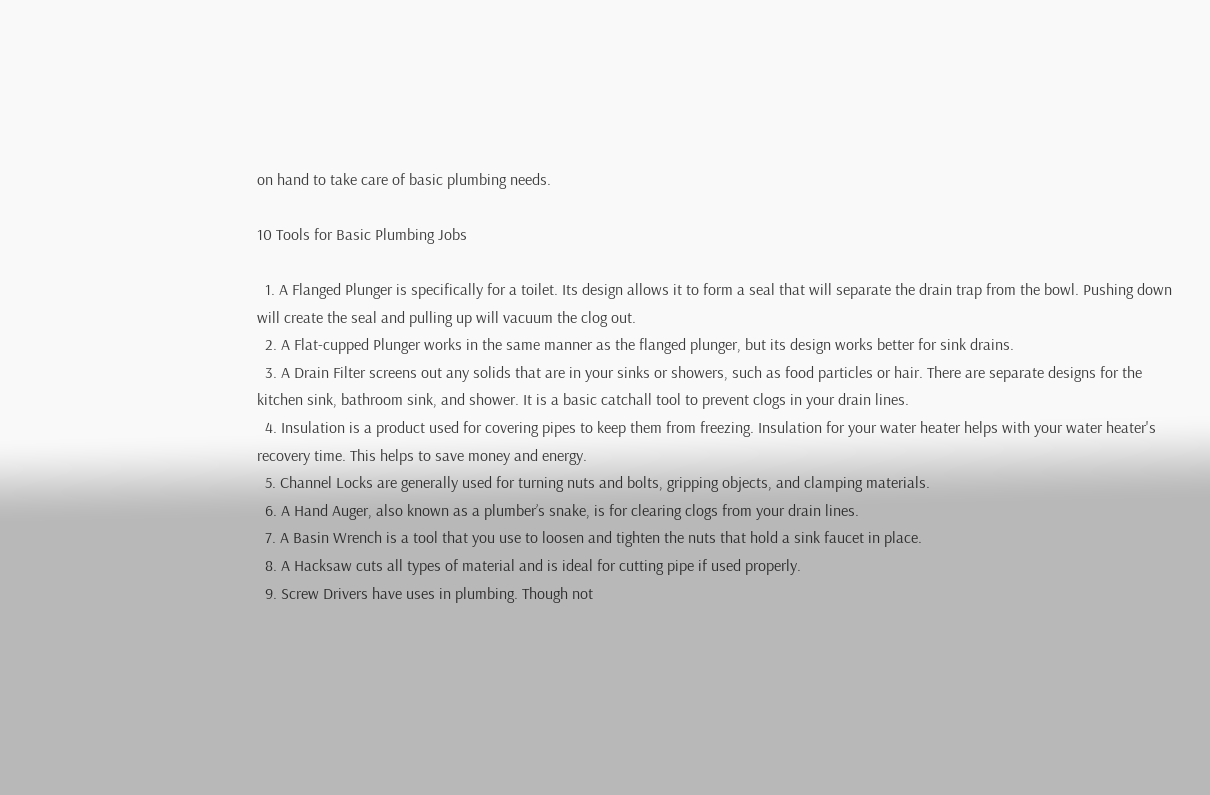on hand to take care of basic plumbing needs.

10 Tools for Basic Plumbing Jobs

  1. A Flanged Plunger is specifically for a toilet. Its design allows it to form a seal that will separate the drain trap from the bowl. Pushing down will create the seal and pulling up will vacuum the clog out.
  2. A Flat-cupped Plunger works in the same manner as the flanged plunger, but its design works better for sink drains.
  3. A Drain Filter screens out any solids that are in your sinks or showers, such as food particles or hair. There are separate designs for the kitchen sink, bathroom sink, and shower. It is a basic catchall tool to prevent clogs in your drain lines.
  4. Insulation is a product used for covering pipes to keep them from freezing. Insulation for your water heater helps with your water heater's recovery time. This helps to save money and energy.
  5. Channel Locks are generally used for turning nuts and bolts, gripping objects, and clamping materials.
  6. A Hand Auger, also known as a plumber’s snake, is for clearing clogs from your drain lines.
  7. A Basin Wrench is a tool that you use to loosen and tighten the nuts that hold a sink faucet in place.
  8. A Hacksaw cuts all types of material and is ideal for cutting pipe if used properly.
  9. Screw Drivers have uses in plumbing. Though not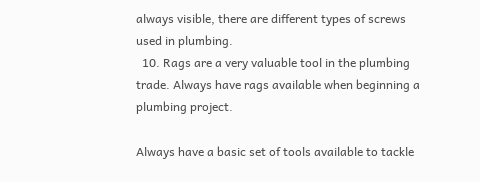always visible, there are different types of screws used in plumbing.
  10. Rags are a very valuable tool in the plumbing trade. Always have rags available when beginning a plumbing project.

Always have a basic set of tools available to tackle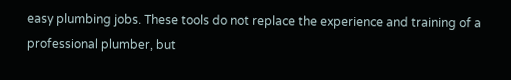easy plumbing jobs. These tools do not replace the experience and training of a professional plumber, but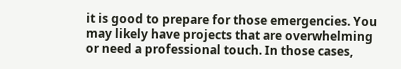it is good to prepare for those emergencies. You may likely have projects that are overwhelming or need a professional touch. In those cases,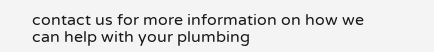contact us for more information on how we can help with your plumbing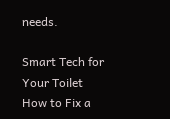needs.

Smart Tech for Your Toilet
How to Fix a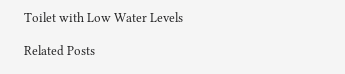Toilet with Low Water Levels

Related Posts